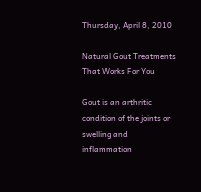Thursday, April 8, 2010

Natural Gout Treatments That Works For You

Gout is an arthritic condition of the joints or swelling and inflammation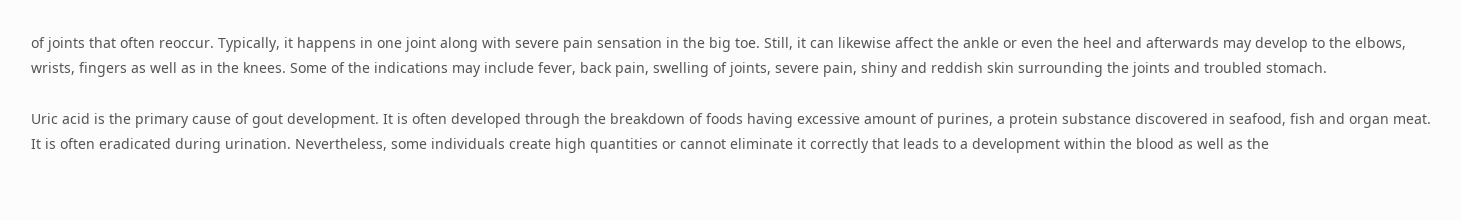of joints that often reoccur. Typically, it happens in one joint along with severe pain sensation in the big toe. Still, it can likewise affect the ankle or even the heel and afterwards may develop to the elbows, wrists, fingers as well as in the knees. Some of the indications may include fever, back pain, swelling of joints, severe pain, shiny and reddish skin surrounding the joints and troubled stomach.

Uric acid is the primary cause of gout development. It is often developed through the breakdown of foods having excessive amount of purines, a protein substance discovered in seafood, fish and organ meat. It is often eradicated during urination. Nevertheless, some individuals create high quantities or cannot eliminate it correctly that leads to a development within the blood as well as the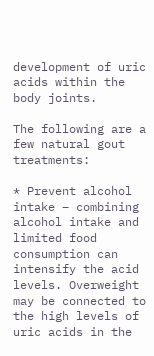development of uric acids within the body joints.

The following are a few natural gout treatments:

* Prevent alcohol intake – combining alcohol intake and limited food consumption can intensify the acid levels. Overweight may be connected to the high levels of uric acids in the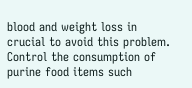blood and weight loss in crucial to avoid this problem. Control the consumption of purine food items such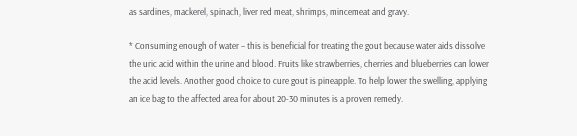as sardines, mackerel, spinach, liver red meat, shrimps, mincemeat and gravy.

* Consuming enough of water – this is beneficial for treating the gout because water aids dissolve the uric acid within the urine and blood. Fruits like strawberries, cherries and blueberries can lower the acid levels. Another good choice to cure gout is pineapple. To help lower the swelling, applying an ice bag to the affected area for about 20-30 minutes is a proven remedy.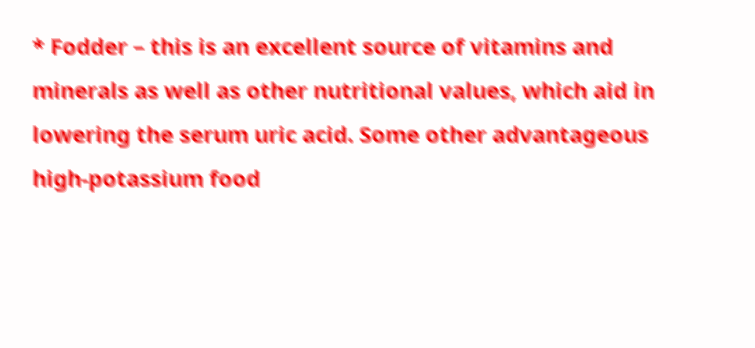* Fodder – this is an excellent source of vitamins and minerals as well as other nutritional values, which aid in lowering the serum uric acid. Some other advantageous high-potassium food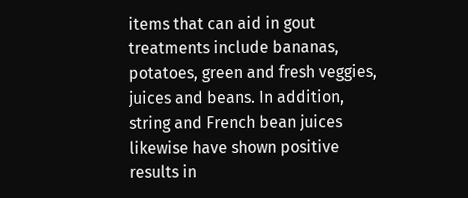items that can aid in gout treatments include bananas, potatoes, green and fresh veggies, juices and beans. In addition, string and French bean juices likewise have shown positive results in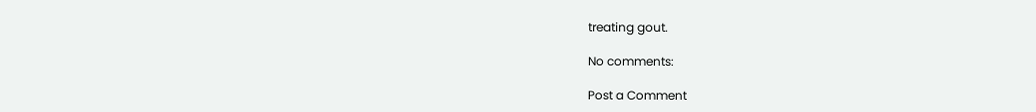treating gout.

No comments:

Post a Comment